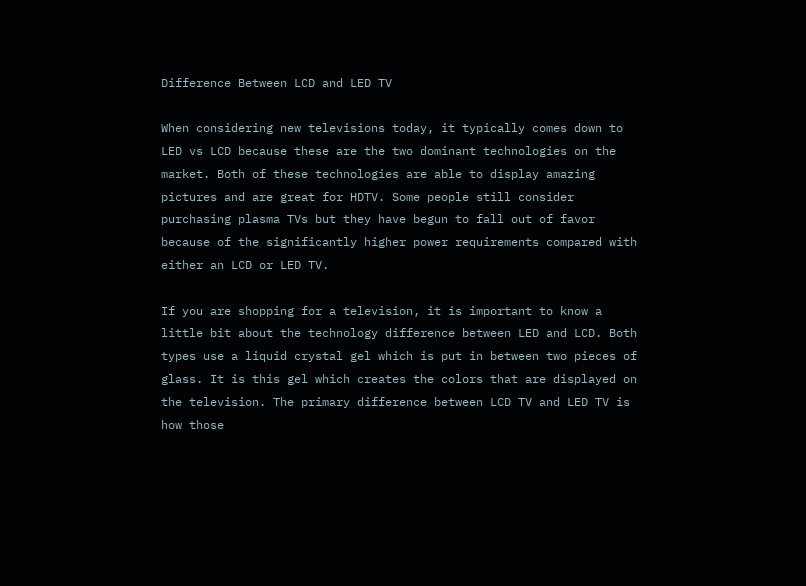Difference Between LCD and LED TV

When considering new televisions today, it typically comes down to LED vs LCD because these are the two dominant technologies on the market. Both of these technologies are able to display amazing pictures and are great for HDTV. Some people still consider purchasing plasma TVs but they have begun to fall out of favor because of the significantly higher power requirements compared with either an LCD or LED TV.

If you are shopping for a television, it is important to know a little bit about the technology difference between LED and LCD. Both types use a liquid crystal gel which is put in between two pieces of glass. It is this gel which creates the colors that are displayed on the television. The primary difference between LCD TV and LED TV is how those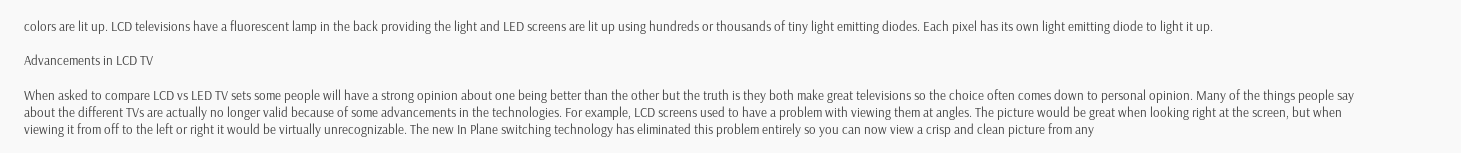colors are lit up. LCD televisions have a fluorescent lamp in the back providing the light and LED screens are lit up using hundreds or thousands of tiny light emitting diodes. Each pixel has its own light emitting diode to light it up.

Advancements in LCD TV

When asked to compare LCD vs LED TV sets some people will have a strong opinion about one being better than the other but the truth is they both make great televisions so the choice often comes down to personal opinion. Many of the things people say about the different TVs are actually no longer valid because of some advancements in the technologies. For example, LCD screens used to have a problem with viewing them at angles. The picture would be great when looking right at the screen, but when viewing it from off to the left or right it would be virtually unrecognizable. The new In Plane switching technology has eliminated this problem entirely so you can now view a crisp and clean picture from any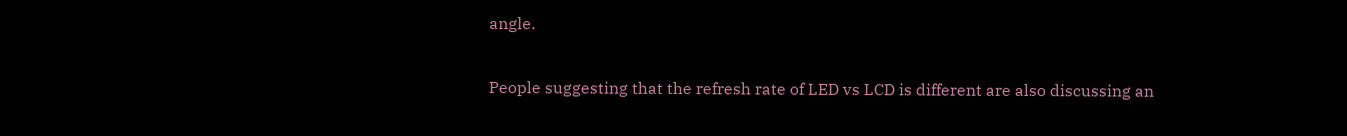angle.

People suggesting that the refresh rate of LED vs LCD is different are also discussing an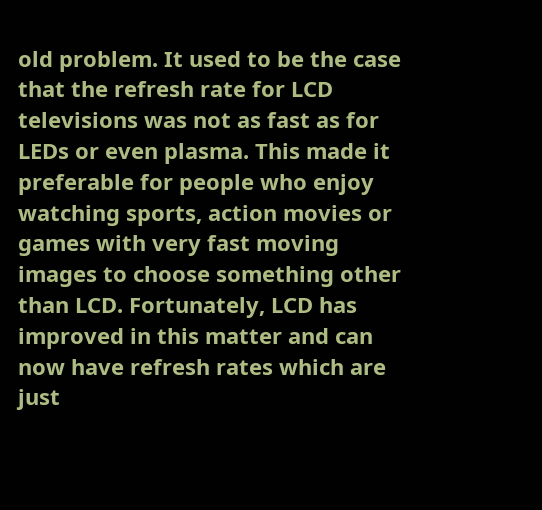old problem. It used to be the case that the refresh rate for LCD televisions was not as fast as for LEDs or even plasma. This made it preferable for people who enjoy watching sports, action movies or games with very fast moving images to choose something other than LCD. Fortunately, LCD has improved in this matter and can now have refresh rates which are just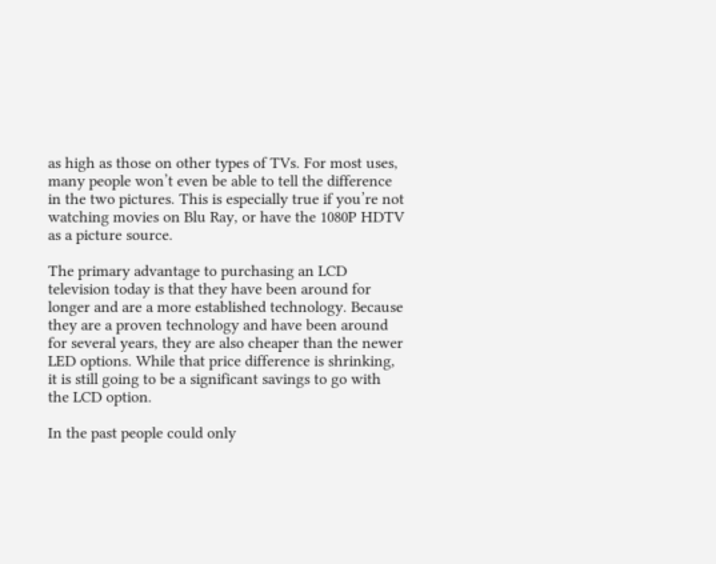as high as those on other types of TVs. For most uses, many people won’t even be able to tell the difference in the two pictures. This is especially true if you’re not watching movies on Blu Ray, or have the 1080P HDTV as a picture source.

The primary advantage to purchasing an LCD television today is that they have been around for longer and are a more established technology. Because they are a proven technology and have been around for several years, they are also cheaper than the newer LED options. While that price difference is shrinking, it is still going to be a significant savings to go with the LCD option.

In the past people could only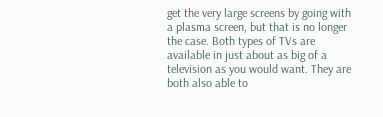get the very large screens by going with a plasma screen, but that is no longer the case. Both types of TVs are available in just about as big of a television as you would want. They are both also able to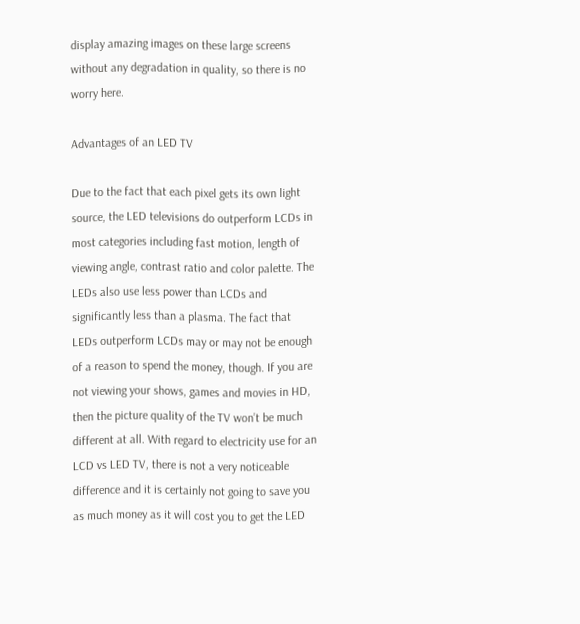display amazing images on these large screens without any degradation in quality, so there is no worry here.

Advantages of an LED TV

Due to the fact that each pixel gets its own light source, the LED televisions do outperform LCDs in most categories including fast motion, length of viewing angle, contrast ratio and color palette. The LEDs also use less power than LCDs and significantly less than a plasma. The fact that LEDs outperform LCDs may or may not be enough of a reason to spend the money, though. If you are not viewing your shows, games and movies in HD, then the picture quality of the TV won’t be much different at all. With regard to electricity use for an LCD vs LED TV, there is not a very noticeable difference and it is certainly not going to save you as much money as it will cost you to get the LED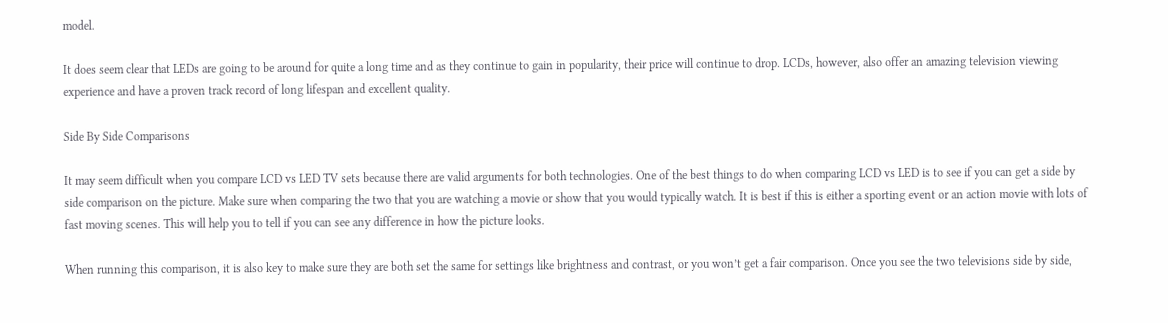model.

It does seem clear that LEDs are going to be around for quite a long time and as they continue to gain in popularity, their price will continue to drop. LCDs, however, also offer an amazing television viewing experience and have a proven track record of long lifespan and excellent quality.

Side By Side Comparisons

It may seem difficult when you compare LCD vs LED TV sets because there are valid arguments for both technologies. One of the best things to do when comparing LCD vs LED is to see if you can get a side by side comparison on the picture. Make sure when comparing the two that you are watching a movie or show that you would typically watch. It is best if this is either a sporting event or an action movie with lots of fast moving scenes. This will help you to tell if you can see any difference in how the picture looks.

When running this comparison, it is also key to make sure they are both set the same for settings like brightness and contrast, or you won’t get a fair comparison. Once you see the two televisions side by side,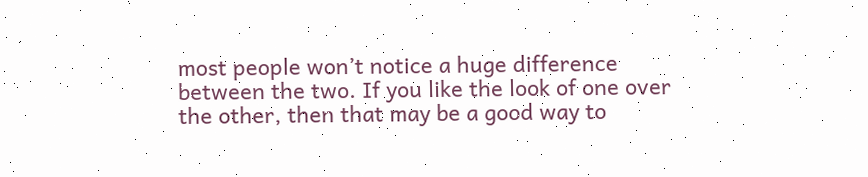most people won’t notice a huge difference between the two. If you like the look of one over the other, then that may be a good way to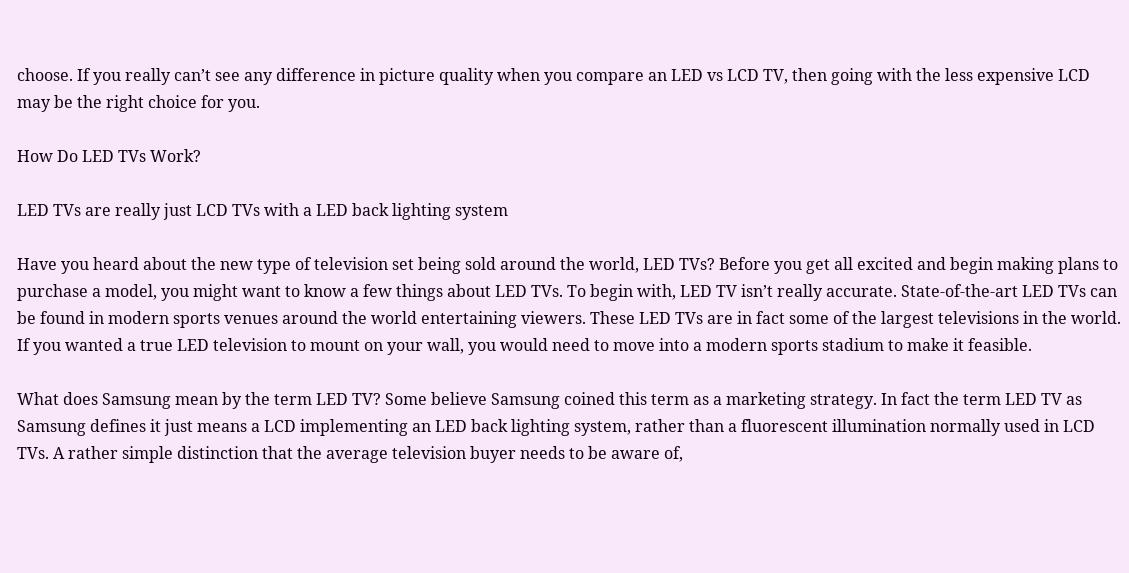choose. If you really can’t see any difference in picture quality when you compare an LED vs LCD TV, then going with the less expensive LCD may be the right choice for you.

How Do LED TVs Work?

LED TVs are really just LCD TVs with a LED back lighting system

Have you heard about the new type of television set being sold around the world, LED TVs? Before you get all excited and begin making plans to purchase a model, you might want to know a few things about LED TVs. To begin with, LED TV isn’t really accurate. State-of-the-art LED TVs can be found in modern sports venues around the world entertaining viewers. These LED TVs are in fact some of the largest televisions in the world. If you wanted a true LED television to mount on your wall, you would need to move into a modern sports stadium to make it feasible.

What does Samsung mean by the term LED TV? Some believe Samsung coined this term as a marketing strategy. In fact the term LED TV as Samsung defines it just means a LCD implementing an LED back lighting system, rather than a fluorescent illumination normally used in LCD TVs. A rather simple distinction that the average television buyer needs to be aware of,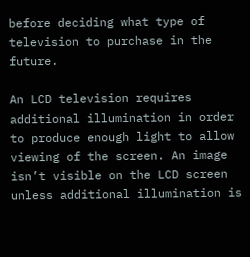before deciding what type of television to purchase in the future.

An LCD television requires additional illumination in order to produce enough light to allow viewing of the screen. An image isn’t visible on the LCD screen unless additional illumination is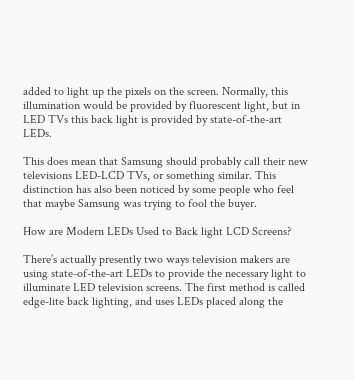added to light up the pixels on the screen. Normally, this illumination would be provided by fluorescent light, but in LED TVs this back light is provided by state-of-the-art LEDs.

This does mean that Samsung should probably call their new televisions LED-LCD TVs, or something similar. This distinction has also been noticed by some people who feel that maybe Samsung was trying to fool the buyer.

How are Modern LEDs Used to Back light LCD Screens?

There’s actually presently two ways television makers are using state-of-the-art LEDs to provide the necessary light to illuminate LED television screens. The first method is called edge-lite back lighting, and uses LEDs placed along the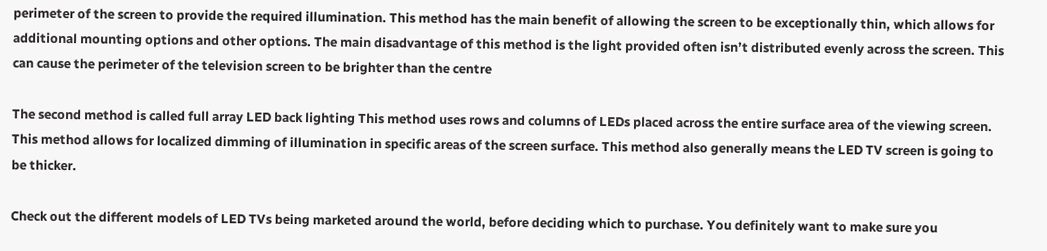perimeter of the screen to provide the required illumination. This method has the main benefit of allowing the screen to be exceptionally thin, which allows for additional mounting options and other options. The main disadvantage of this method is the light provided often isn’t distributed evenly across the screen. This can cause the perimeter of the television screen to be brighter than the centre

The second method is called full array LED back lighting This method uses rows and columns of LEDs placed across the entire surface area of the viewing screen. This method allows for localized dimming of illumination in specific areas of the screen surface. This method also generally means the LED TV screen is going to be thicker.

Check out the different models of LED TVs being marketed around the world, before deciding which to purchase. You definitely want to make sure you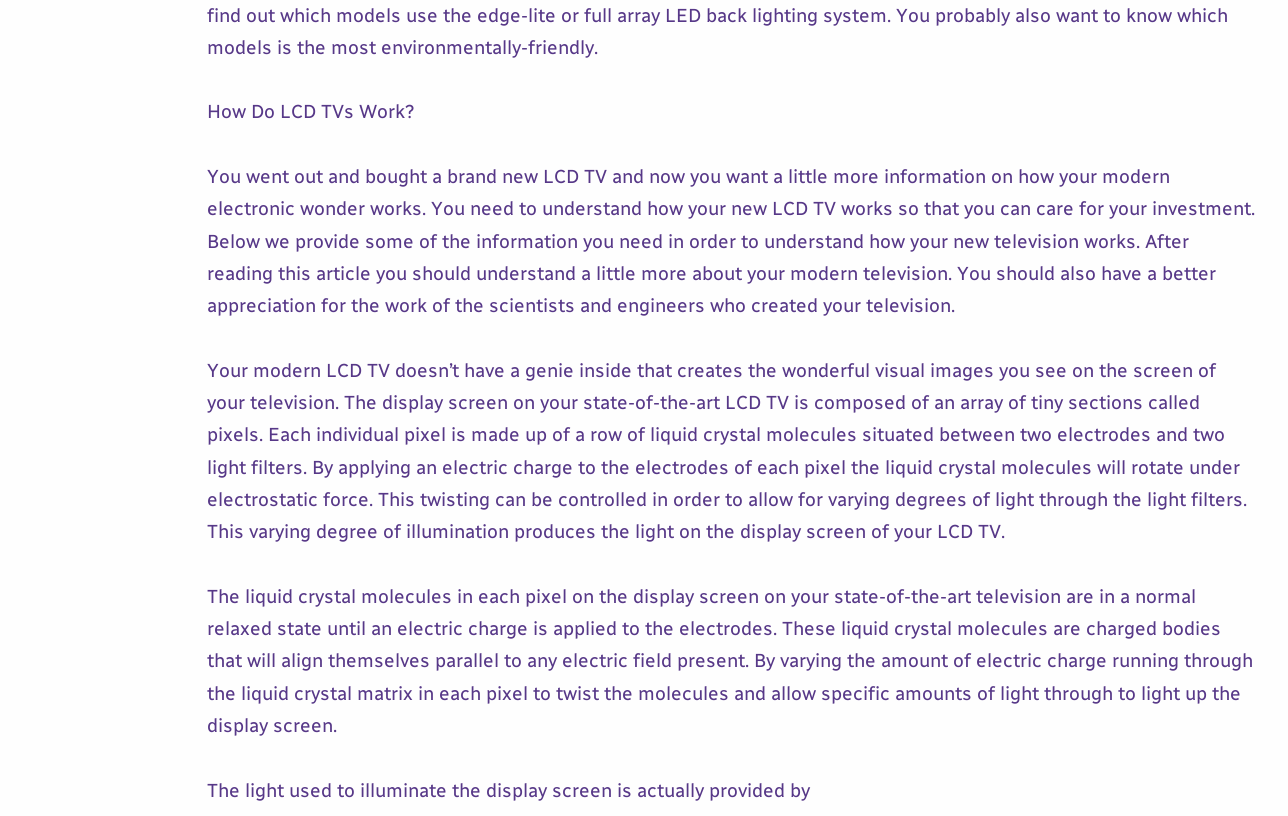find out which models use the edge-lite or full array LED back lighting system. You probably also want to know which models is the most environmentally-friendly.

How Do LCD TVs Work?

You went out and bought a brand new LCD TV and now you want a little more information on how your modern electronic wonder works. You need to understand how your new LCD TV works so that you can care for your investment. Below we provide some of the information you need in order to understand how your new television works. After reading this article you should understand a little more about your modern television. You should also have a better appreciation for the work of the scientists and engineers who created your television.

Your modern LCD TV doesn’t have a genie inside that creates the wonderful visual images you see on the screen of your television. The display screen on your state-of-the-art LCD TV is composed of an array of tiny sections called pixels. Each individual pixel is made up of a row of liquid crystal molecules situated between two electrodes and two light filters. By applying an electric charge to the electrodes of each pixel the liquid crystal molecules will rotate under electrostatic force. This twisting can be controlled in order to allow for varying degrees of light through the light filters. This varying degree of illumination produces the light on the display screen of your LCD TV.

The liquid crystal molecules in each pixel on the display screen on your state-of-the-art television are in a normal relaxed state until an electric charge is applied to the electrodes. These liquid crystal molecules are charged bodies that will align themselves parallel to any electric field present. By varying the amount of electric charge running through the liquid crystal matrix in each pixel to twist the molecules and allow specific amounts of light through to light up the display screen.

The light used to illuminate the display screen is actually provided by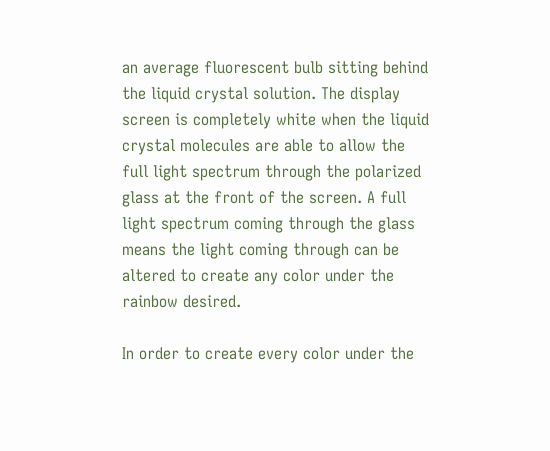an average fluorescent bulb sitting behind the liquid crystal solution. The display screen is completely white when the liquid crystal molecules are able to allow the full light spectrum through the polarized glass at the front of the screen. A full light spectrum coming through the glass means the light coming through can be altered to create any color under the rainbow desired.

In order to create every color under the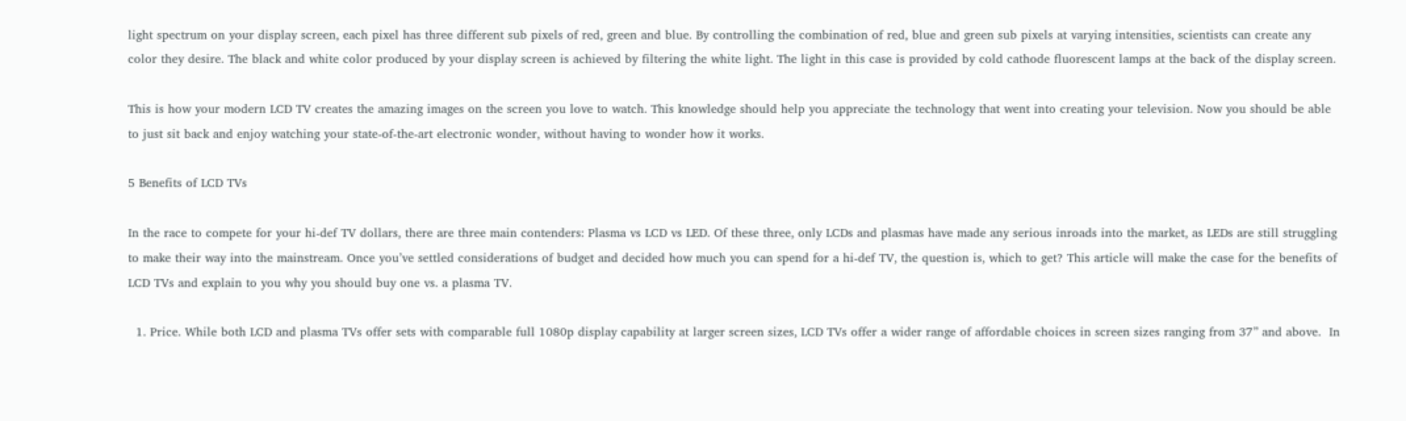light spectrum on your display screen, each pixel has three different sub pixels of red, green and blue. By controlling the combination of red, blue and green sub pixels at varying intensities, scientists can create any color they desire. The black and white color produced by your display screen is achieved by filtering the white light. The light in this case is provided by cold cathode fluorescent lamps at the back of the display screen.

This is how your modern LCD TV creates the amazing images on the screen you love to watch. This knowledge should help you appreciate the technology that went into creating your television. Now you should be able to just sit back and enjoy watching your state-of-the-art electronic wonder, without having to wonder how it works.

5 Benefits of LCD TVs

In the race to compete for your hi-def TV dollars, there are three main contenders: Plasma vs LCD vs LED. Of these three, only LCDs and plasmas have made any serious inroads into the market, as LEDs are still struggling to make their way into the mainstream. Once you’ve settled considerations of budget and decided how much you can spend for a hi-def TV, the question is, which to get? This article will make the case for the benefits of LCD TVs and explain to you why you should buy one vs. a plasma TV.

  1. Price. While both LCD and plasma TVs offer sets with comparable full 1080p display capability at larger screen sizes, LCD TVs offer a wider range of affordable choices in screen sizes ranging from 37” and above.  In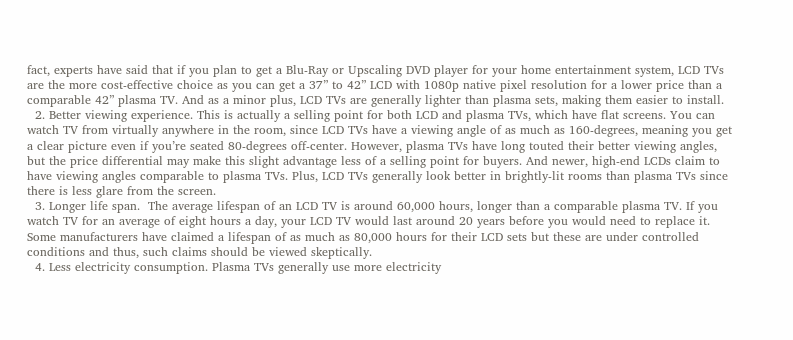fact, experts have said that if you plan to get a Blu-Ray or Upscaling DVD player for your home entertainment system, LCD TVs are the more cost-effective choice as you can get a 37” to 42” LCD with 1080p native pixel resolution for a lower price than a comparable 42” plasma TV. And as a minor plus, LCD TVs are generally lighter than plasma sets, making them easier to install.
  2. Better viewing experience. This is actually a selling point for both LCD and plasma TVs, which have flat screens. You can watch TV from virtually anywhere in the room, since LCD TVs have a viewing angle of as much as 160-degrees, meaning you get a clear picture even if you’re seated 80-degrees off-center. However, plasma TVs have long touted their better viewing angles, but the price differential may make this slight advantage less of a selling point for buyers. And newer, high-end LCDs claim to have viewing angles comparable to plasma TVs. Plus, LCD TVs generally look better in brightly-lit rooms than plasma TVs since there is less glare from the screen.
  3. Longer life span.  The average lifespan of an LCD TV is around 60,000 hours, longer than a comparable plasma TV. If you watch TV for an average of eight hours a day, your LCD TV would last around 20 years before you would need to replace it. Some manufacturers have claimed a lifespan of as much as 80,000 hours for their LCD sets but these are under controlled conditions and thus, such claims should be viewed skeptically.
  4. Less electricity consumption. Plasma TVs generally use more electricity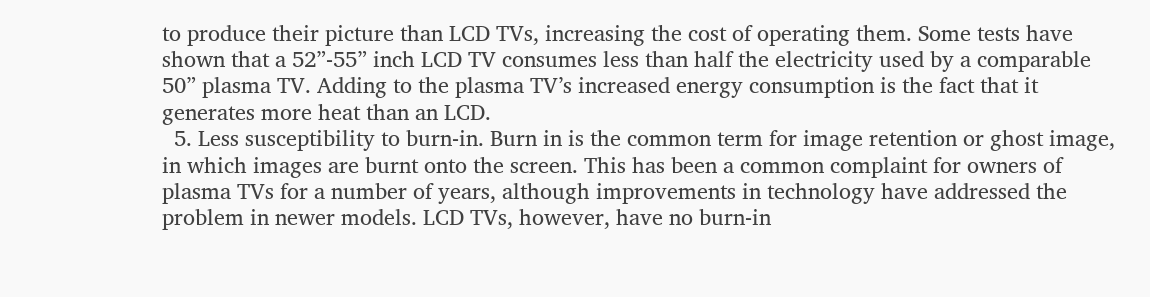to produce their picture than LCD TVs, increasing the cost of operating them. Some tests have shown that a 52”-55” inch LCD TV consumes less than half the electricity used by a comparable 50” plasma TV. Adding to the plasma TV’s increased energy consumption is the fact that it generates more heat than an LCD.
  5. Less susceptibility to burn-in. Burn in is the common term for image retention or ghost image, in which images are burnt onto the screen. This has been a common complaint for owners of plasma TVs for a number of years, although improvements in technology have addressed the problem in newer models. LCD TVs, however, have no burn-in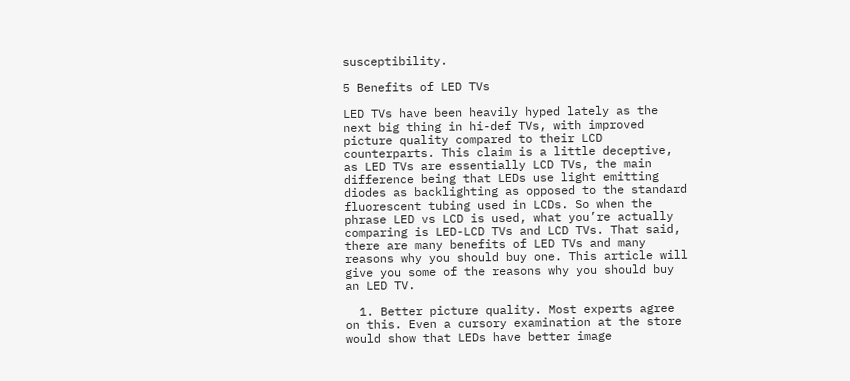susceptibility.

5 Benefits of LED TVs

LED TVs have been heavily hyped lately as the next big thing in hi-def TVs, with improved picture quality compared to their LCD counterparts. This claim is a little deceptive, as LED TVs are essentially LCD TVs, the main difference being that LEDs use light emitting diodes as backlighting as opposed to the standard fluorescent tubing used in LCDs. So when the phrase LED vs LCD is used, what you’re actually comparing is LED-LCD TVs and LCD TVs. That said, there are many benefits of LED TVs and many reasons why you should buy one. This article will give you some of the reasons why you should buy an LED TV.

  1. Better picture quality. Most experts agree on this. Even a cursory examination at the store would show that LEDs have better image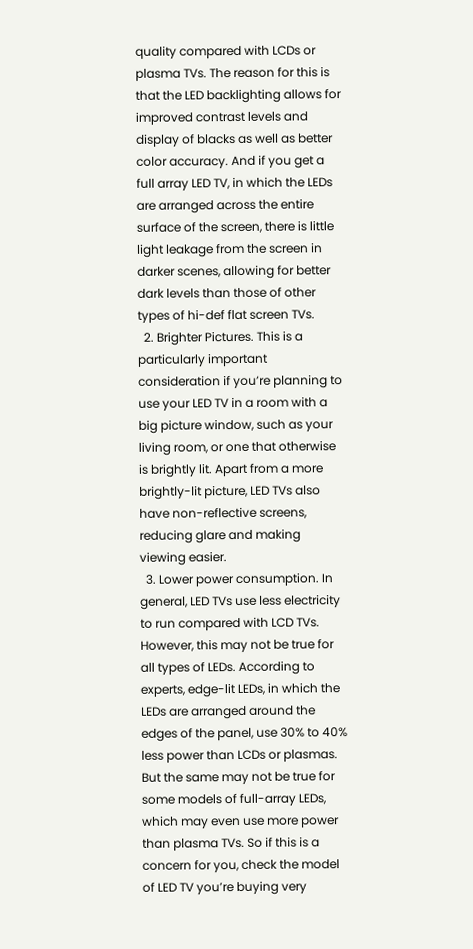quality compared with LCDs or plasma TVs. The reason for this is that the LED backlighting allows for improved contrast levels and display of blacks as well as better color accuracy. And if you get a full array LED TV, in which the LEDs are arranged across the entire surface of the screen, there is little light leakage from the screen in darker scenes, allowing for better dark levels than those of other types of hi-def flat screen TVs.
  2. Brighter Pictures. This is a particularly important consideration if you’re planning to use your LED TV in a room with a big picture window, such as your living room, or one that otherwise is brightly lit. Apart from a more brightly-lit picture, LED TVs also have non-reflective screens, reducing glare and making viewing easier.
  3. Lower power consumption. In general, LED TVs use less electricity to run compared with LCD TVs. However, this may not be true for all types of LEDs. According to experts, edge-lit LEDs, in which the LEDs are arranged around the edges of the panel, use 30% to 40% less power than LCDs or plasmas. But the same may not be true for some models of full-array LEDs, which may even use more power than plasma TVs. So if this is a concern for you, check the model of LED TV you’re buying very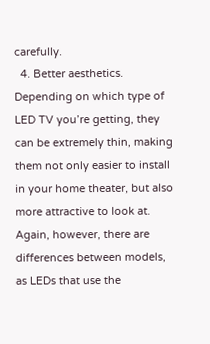carefully.
  4. Better aesthetics. Depending on which type of LED TV you’re getting, they can be extremely thin, making them not only easier to install in your home theater, but also more attractive to look at. Again, however, there are differences between models, as LEDs that use the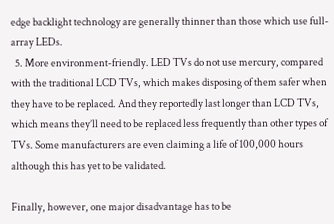edge backlight technology are generally thinner than those which use full-array LEDs.
  5. More environment-friendly. LED TVs do not use mercury, compared with the traditional LCD TVs, which makes disposing of them safer when they have to be replaced. And they reportedly last longer than LCD TVs, which means they’ll need to be replaced less frequently than other types of TVs. Some manufacturers are even claiming a life of 100,000 hours although this has yet to be validated.

Finally, however, one major disadvantage has to be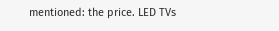mentioned: the price. LED TVs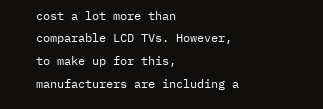cost a lot more than comparable LCD TVs. However, to make up for this, manufacturers are including a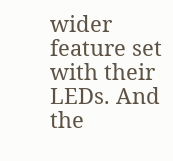wider feature set with their LEDs. And the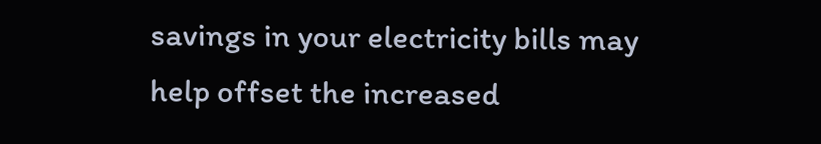savings in your electricity bills may help offset the increased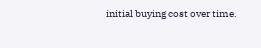initial buying cost over time.